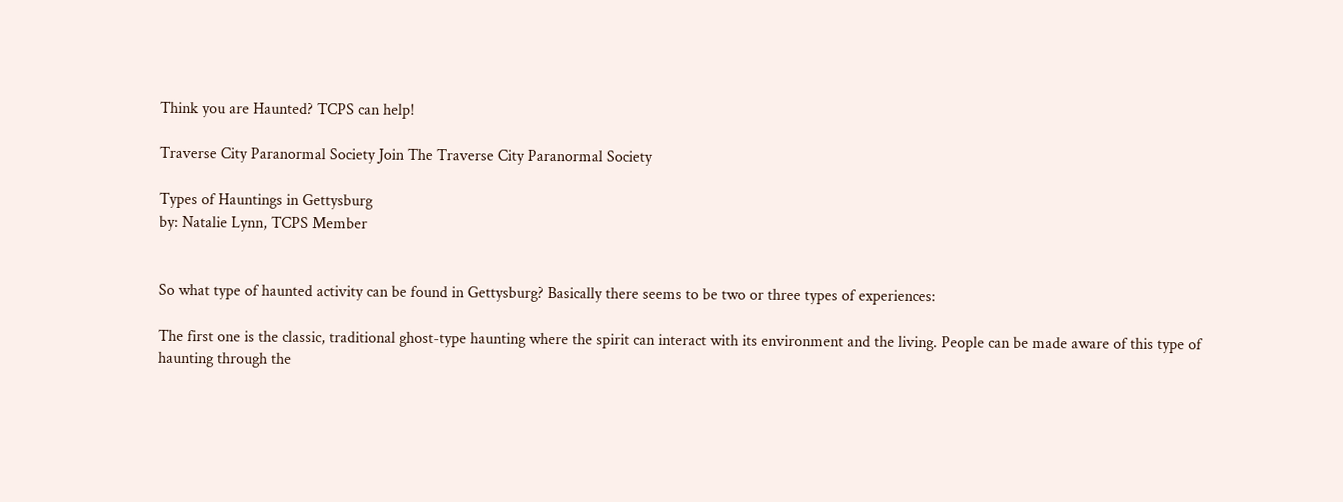Think you are Haunted? TCPS can help!

Traverse City Paranormal Society Join The Traverse City Paranormal Society

Types of Hauntings in Gettysburg
by: Natalie Lynn, TCPS Member


So what type of haunted activity can be found in Gettysburg? Basically there seems to be two or three types of experiences:

The first one is the classic, traditional ghost-type haunting where the spirit can interact with its environment and the living. People can be made aware of this type of haunting through the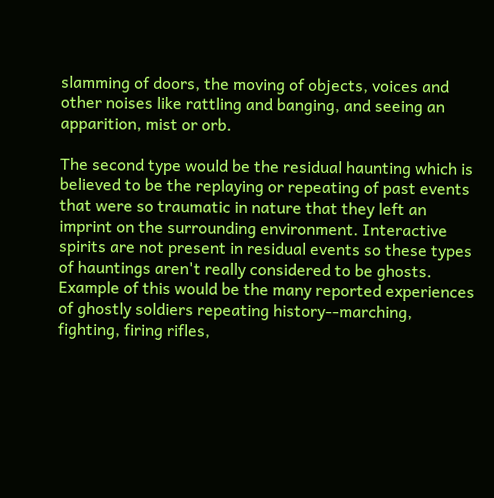slamming of doors, the moving of objects, voices and other noises like rattling and banging, and seeing an apparition, mist or orb.

The second type would be the residual haunting which is believed to be the replaying or repeating of past events that were so traumatic in nature that they left an imprint on the surrounding environment. Interactive spirits are not present in residual events so these types of hauntings aren't really considered to be ghosts. Example of this would be the many reported experiences of ghostly soldiers repeating history--marching, fighting, firing rifles,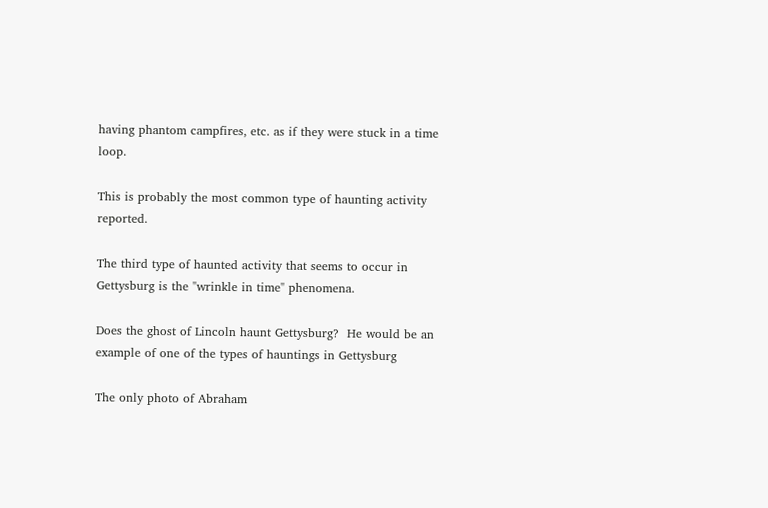having phantom campfires, etc. as if they were stuck in a time loop.

This is probably the most common type of haunting activity reported.

The third type of haunted activity that seems to occur in Gettysburg is the "wrinkle in time" phenomena.

Does the ghost of Lincoln haunt Gettysburg?  He would be an example of one of the types of hauntings in Gettysburg

The only photo of Abraham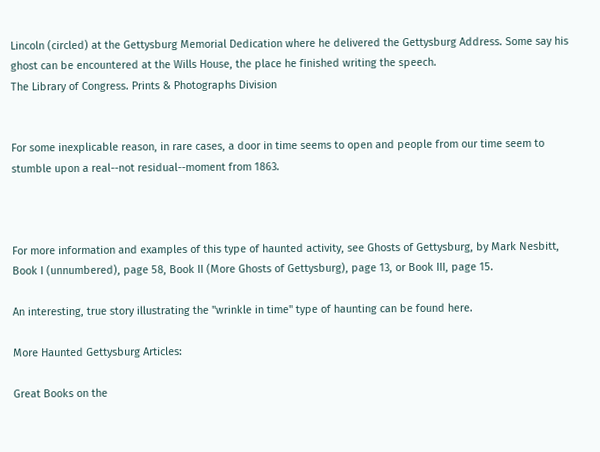Lincoln (circled) at the Gettysburg Memorial Dedication where he delivered the Gettysburg Address. Some say his ghost can be encountered at the Wills House, the place he finished writing the speech.
The Library of Congress. Prints & Photographs Division


For some inexplicable reason, in rare cases, a door in time seems to open and people from our time seem to stumble upon a real--not residual--moment from 1863.



For more information and examples of this type of haunted activity, see Ghosts of Gettysburg, by Mark Nesbitt, Book I (unnumbered), page 58, Book II (More Ghosts of Gettysburg), page 13, or Book III, page 15.

An interesting, true story illustrating the "wrinkle in time" type of haunting can be found here.

More Haunted Gettysburg Articles:

Great Books on the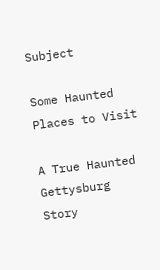Subject

Some Haunted Places to Visit

A True Haunted Gettysburg Story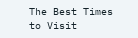The Best Times to Visit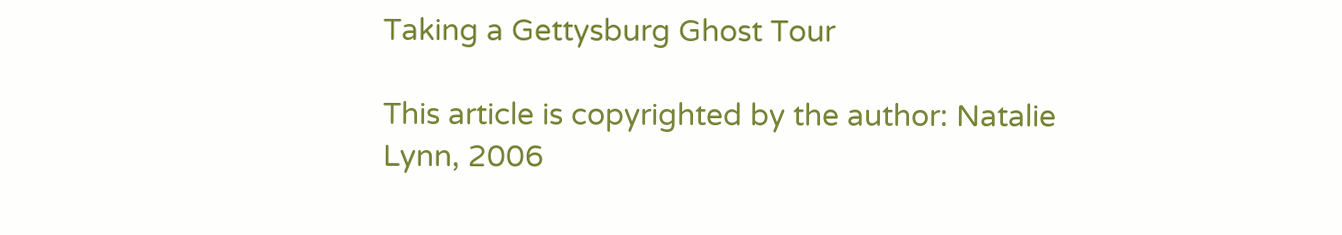Taking a Gettysburg Ghost Tour

This article is copyrighted by the author: Natalie Lynn, 2006